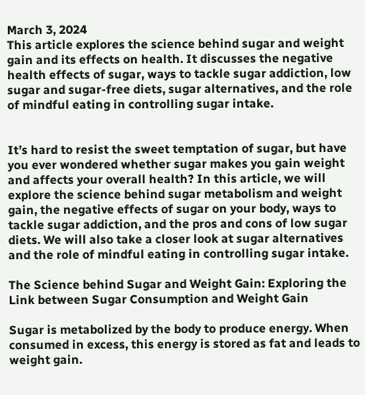March 3, 2024
This article explores the science behind sugar and weight gain and its effects on health. It discusses the negative health effects of sugar, ways to tackle sugar addiction, low sugar and sugar-free diets, sugar alternatives, and the role of mindful eating in controlling sugar intake.


It’s hard to resist the sweet temptation of sugar, but have you ever wondered whether sugar makes you gain weight and affects your overall health? In this article, we will explore the science behind sugar metabolism and weight gain, the negative effects of sugar on your body, ways to tackle sugar addiction, and the pros and cons of low sugar diets. We will also take a closer look at sugar alternatives and the role of mindful eating in controlling sugar intake.

The Science behind Sugar and Weight Gain: Exploring the Link between Sugar Consumption and Weight Gain

Sugar is metabolized by the body to produce energy. When consumed in excess, this energy is stored as fat and leads to weight gain.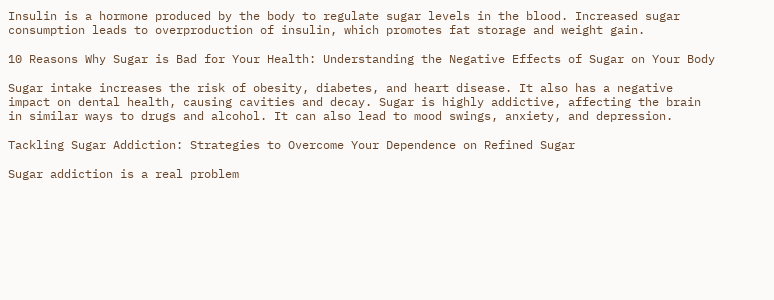Insulin is a hormone produced by the body to regulate sugar levels in the blood. Increased sugar consumption leads to overproduction of insulin, which promotes fat storage and weight gain.

10 Reasons Why Sugar is Bad for Your Health: Understanding the Negative Effects of Sugar on Your Body

Sugar intake increases the risk of obesity, diabetes, and heart disease. It also has a negative impact on dental health, causing cavities and decay. Sugar is highly addictive, affecting the brain in similar ways to drugs and alcohol. It can also lead to mood swings, anxiety, and depression.

Tackling Sugar Addiction: Strategies to Overcome Your Dependence on Refined Sugar

Sugar addiction is a real problem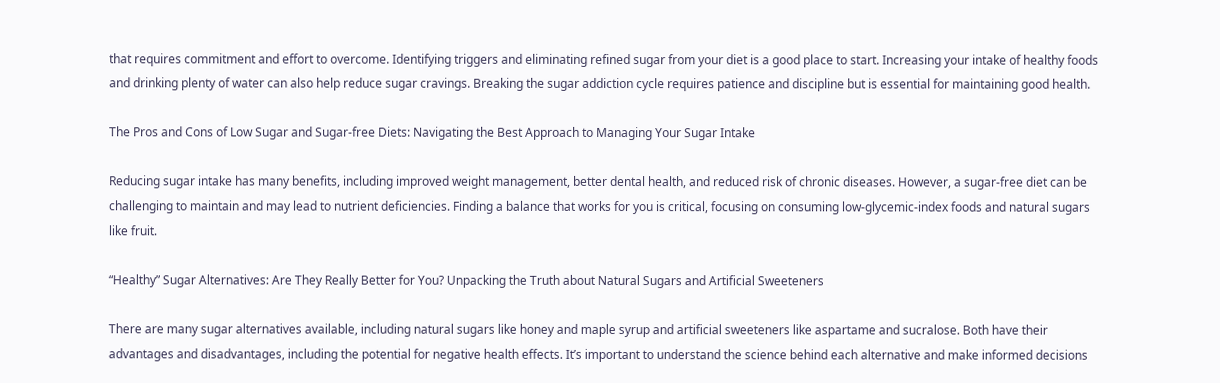that requires commitment and effort to overcome. Identifying triggers and eliminating refined sugar from your diet is a good place to start. Increasing your intake of healthy foods and drinking plenty of water can also help reduce sugar cravings. Breaking the sugar addiction cycle requires patience and discipline but is essential for maintaining good health.

The Pros and Cons of Low Sugar and Sugar-free Diets: Navigating the Best Approach to Managing Your Sugar Intake

Reducing sugar intake has many benefits, including improved weight management, better dental health, and reduced risk of chronic diseases. However, a sugar-free diet can be challenging to maintain and may lead to nutrient deficiencies. Finding a balance that works for you is critical, focusing on consuming low-glycemic-index foods and natural sugars like fruit.

“Healthy” Sugar Alternatives: Are They Really Better for You? Unpacking the Truth about Natural Sugars and Artificial Sweeteners

There are many sugar alternatives available, including natural sugars like honey and maple syrup and artificial sweeteners like aspartame and sucralose. Both have their advantages and disadvantages, including the potential for negative health effects. It’s important to understand the science behind each alternative and make informed decisions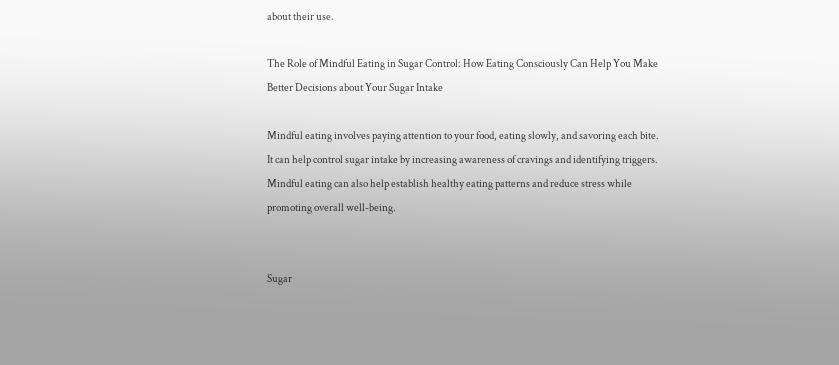about their use.

The Role of Mindful Eating in Sugar Control: How Eating Consciously Can Help You Make Better Decisions about Your Sugar Intake

Mindful eating involves paying attention to your food, eating slowly, and savoring each bite. It can help control sugar intake by increasing awareness of cravings and identifying triggers. Mindful eating can also help establish healthy eating patterns and reduce stress while promoting overall well-being.


Sugar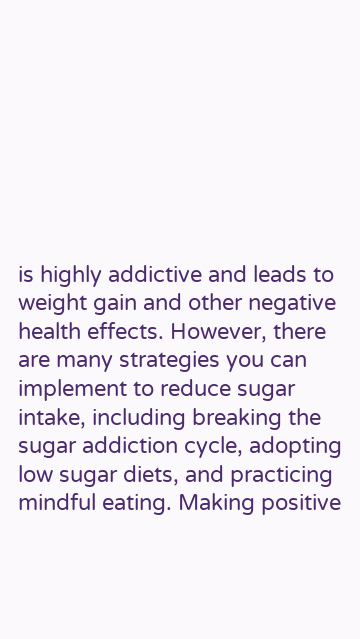is highly addictive and leads to weight gain and other negative health effects. However, there are many strategies you can implement to reduce sugar intake, including breaking the sugar addiction cycle, adopting low sugar diets, and practicing mindful eating. Making positive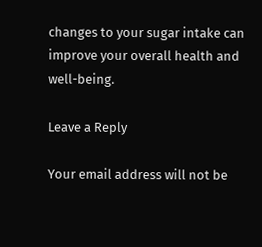changes to your sugar intake can improve your overall health and well-being.

Leave a Reply

Your email address will not be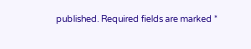published. Required fields are marked *